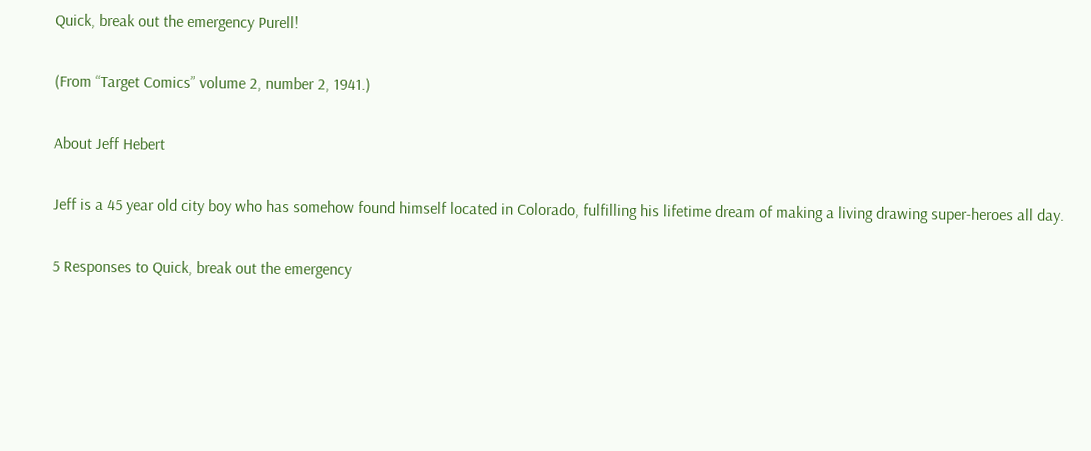Quick, break out the emergency Purell!

(From “Target Comics” volume 2, number 2, 1941.)

About Jeff Hebert

Jeff is a 45 year old city boy who has somehow found himself located in Colorado, fulfilling his lifetime dream of making a living drawing super-heroes all day.

5 Responses to Quick, break out the emergency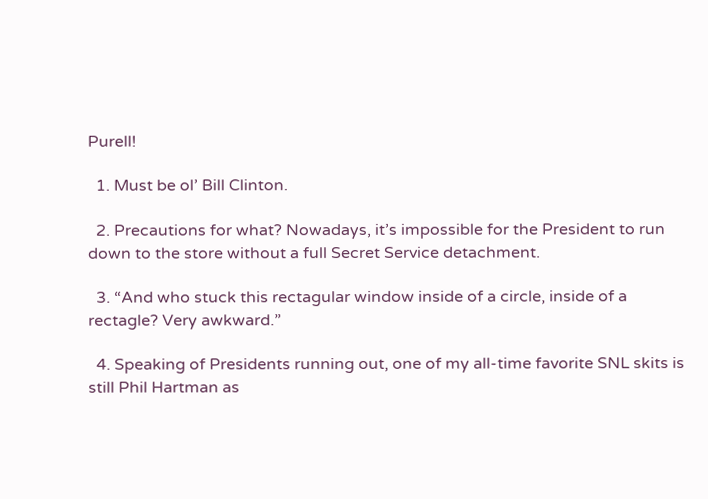Purell!

  1. Must be ol’ Bill Clinton.

  2. Precautions for what? Nowadays, it’s impossible for the President to run down to the store without a full Secret Service detachment.

  3. “And who stuck this rectagular window inside of a circle, inside of a rectagle? Very awkward.”

  4. Speaking of Presidents running out, one of my all-time favorite SNL skits is still Phil Hartman as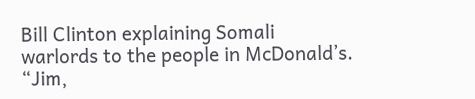Bill Clinton explaining Somali warlords to the people in McDonald’s. “Jim,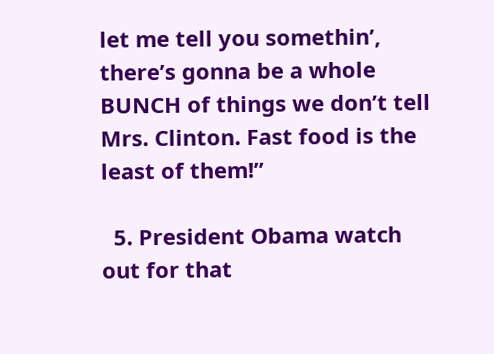let me tell you somethin’, there’s gonna be a whole BUNCH of things we don’t tell Mrs. Clinton. Fast food is the least of them!”

  5. President Obama watch out for that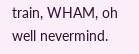train, WHAM, oh well nevermind.